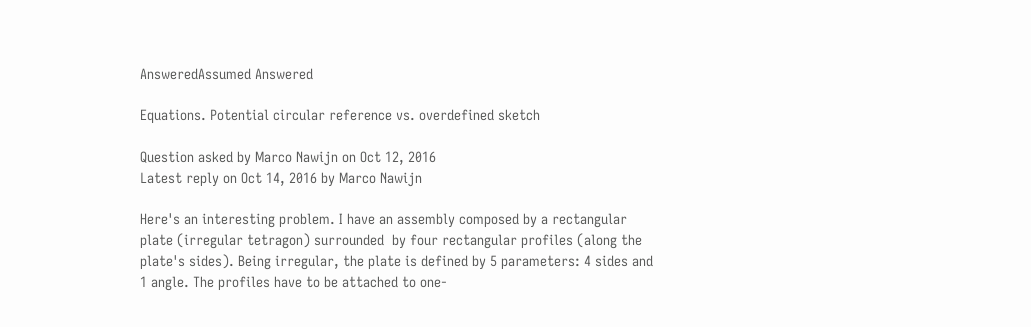AnsweredAssumed Answered

Equations. Potential circular reference vs. overdefined sketch

Question asked by Marco Nawijn on Oct 12, 2016
Latest reply on Oct 14, 2016 by Marco Nawijn

Here's an interesting problem. I have an assembly composed by a rectangular plate (irregular tetragon) surrounded  by four rectangular profiles (along the plate's sides). Being irregular, the plate is defined by 5 parameters: 4 sides and 1 angle. The profiles have to be attached to one-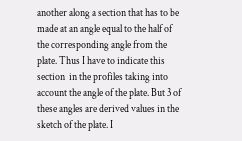another along a section that has to be made at an angle equal to the half of the corresponding angle from the plate. Thus I have to indicate this section  in the profiles taking into account the angle of the plate. But 3 of these angles are derived values in the sketch of the plate. I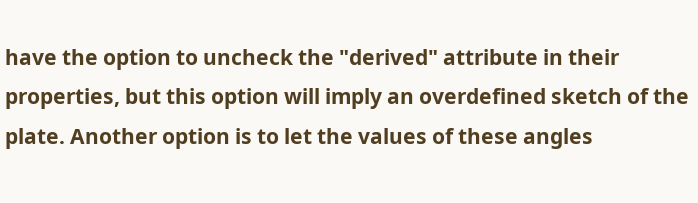have the option to uncheck the "derived" attribute in their properties, but this option will imply an overdefined sketch of the plate. Another option is to let the values of these angles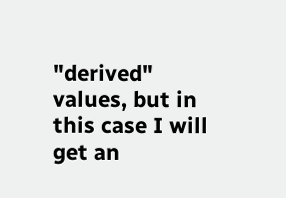"derived" values, but in this case I will get an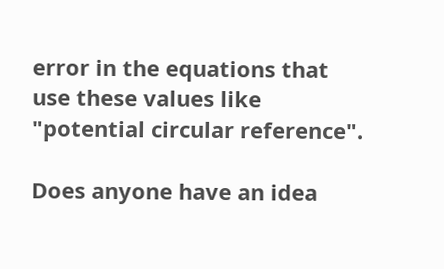error in the equations that use these values like "potential circular reference".

Does anyone have an idea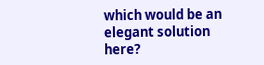which would be an elegant solution here?